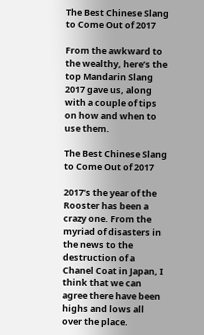The Best Chinese Slang to Come Out of 2017

From the awkward to the wealthy, here’s the top Mandarin Slang 2017 gave us, along with a couple of tips on how and when to use them.

The Best Chinese Slang to Come Out of 2017

2017’s the year of the Rooster has been a crazy one. From the myriad of disasters in the news to the destruction of a Chanel Coat in Japan, I think that we can agree there have been highs and lows all over the place.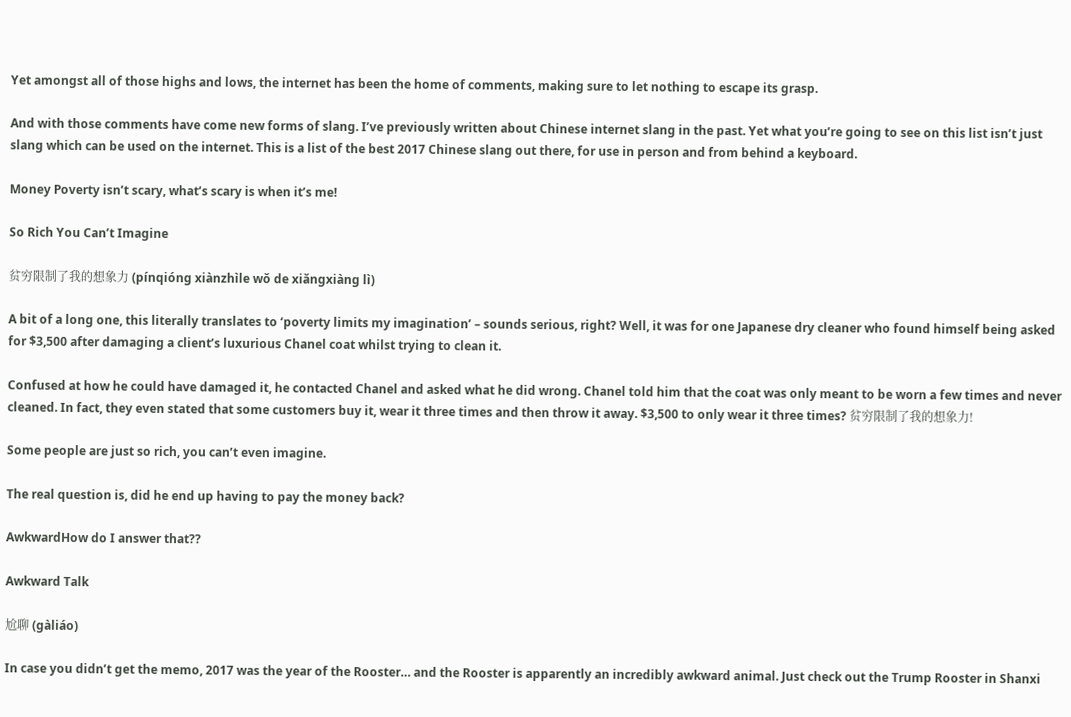Yet amongst all of those highs and lows, the internet has been the home of comments, making sure to let nothing to escape its grasp.

And with those comments have come new forms of slang. I’ve previously written about Chinese internet slang in the past. Yet what you’re going to see on this list isn’t just slang which can be used on the internet. This is a list of the best 2017 Chinese slang out there, for use in person and from behind a keyboard.

Money Poverty isn’t scary, what’s scary is when it’s me!

So Rich You Can’t Imagine

贫穷限制了我的想象力 (pínqióng xiànzhìle wǒ de xiǎngxiàng lì)

A bit of a long one, this literally translates to ‘poverty limits my imagination’ – sounds serious, right? Well, it was for one Japanese dry cleaner who found himself being asked for $3,500 after damaging a client’s luxurious Chanel coat whilst trying to clean it.

Confused at how he could have damaged it, he contacted Chanel and asked what he did wrong. Chanel told him that the coat was only meant to be worn a few times and never cleaned. In fact, they even stated that some customers buy it, wear it three times and then throw it away. $3,500 to only wear it three times? 贫穷限制了我的想象力!

Some people are just so rich, you can’t even imagine.

The real question is, did he end up having to pay the money back?

AwkwardHow do I answer that??

Awkward Talk

尬聊 (gàliáo)

In case you didn’t get the memo, 2017 was the year of the Rooster… and the Rooster is apparently an incredibly awkward animal. Just check out the Trump Rooster in Shanxi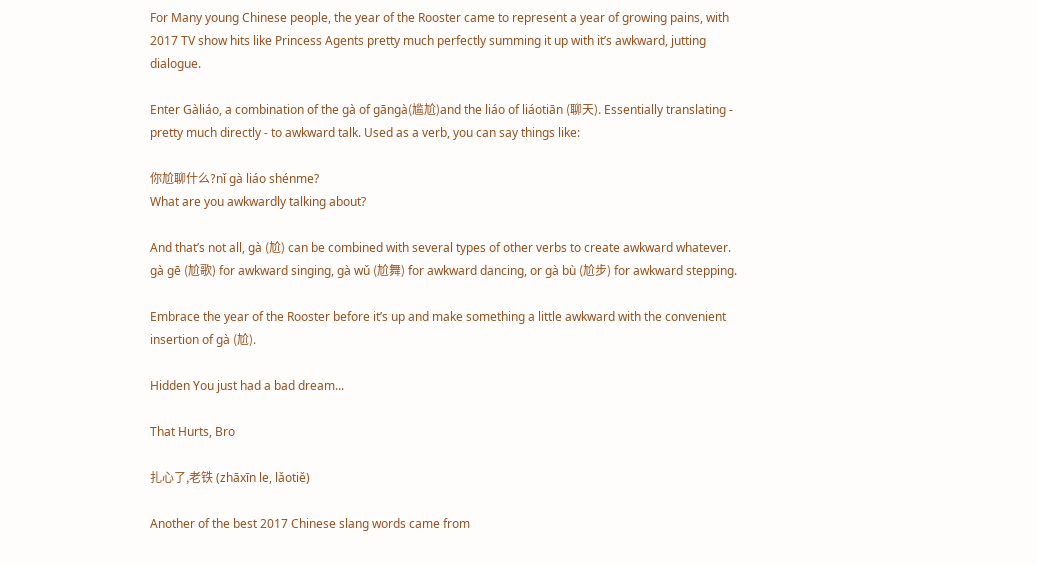For Many young Chinese people, the year of the Rooster came to represent a year of growing pains, with 2017 TV show hits like Princess Agents pretty much perfectly summing it up with it’s awkward, jutting dialogue.

Enter Gàliáo, a combination of the gà of gāngà(尴尬)and the liáo of liáotiān (聊天). Essentially translating - pretty much directly - to awkward talk. Used as a verb, you can say things like:

你尬聊什么?nǐ gà liáo shénme?
What are you awkwardly talking about?

And that’s not all, gà (尬) can be combined with several types of other verbs to create awkward whatever. gà gē (尬歌) for awkward singing, gà wǔ (尬舞) for awkward dancing, or gà bù (尬步) for awkward stepping.

Embrace the year of the Rooster before it’s up and make something a little awkward with the convenient insertion of gà (尬).

Hidden You just had a bad dream...

That Hurts, Bro

扎心了,老铁 (zhāxīn le, lǎotiě)

Another of the best 2017 Chinese slang words came from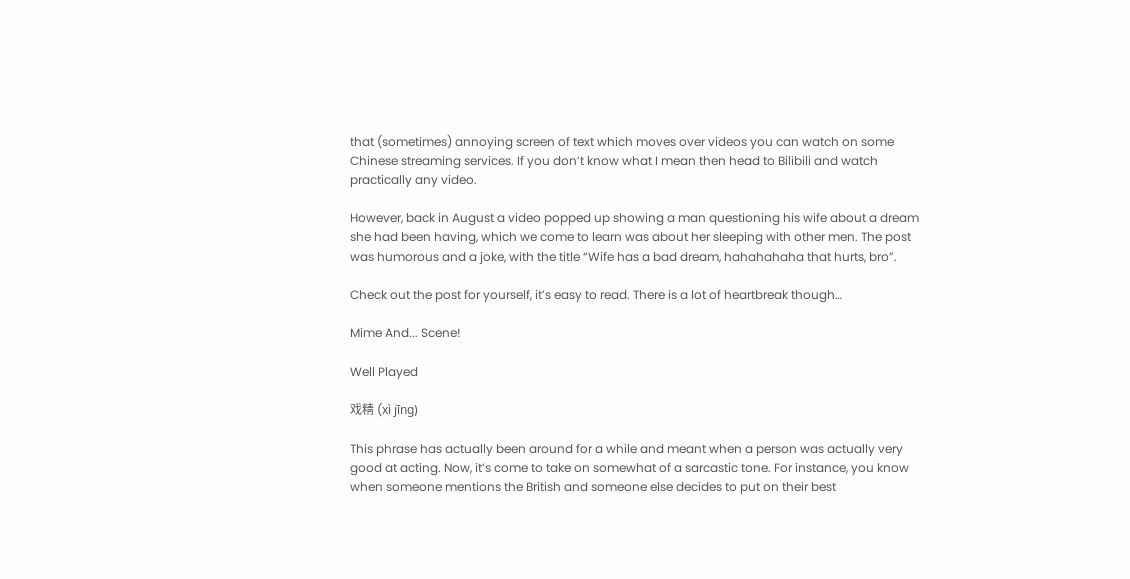that (sometimes) annoying screen of text which moves over videos you can watch on some Chinese streaming services. If you don’t know what I mean then head to Bilibili and watch practically any video.

However, back in August a video popped up showing a man questioning his wife about a dream she had been having, which we come to learn was about her sleeping with other men. The post was humorous and a joke, with the title “Wife has a bad dream, hahahahaha that hurts, bro”.

Check out the post for yourself, it’s easy to read. There is a lot of heartbreak though…

Mime And... Scene!

Well Played

戏精 (xì jīng)

This phrase has actually been around for a while and meant when a person was actually very good at acting. Now, it’s come to take on somewhat of a sarcastic tone. For instance, you know when someone mentions the British and someone else decides to put on their best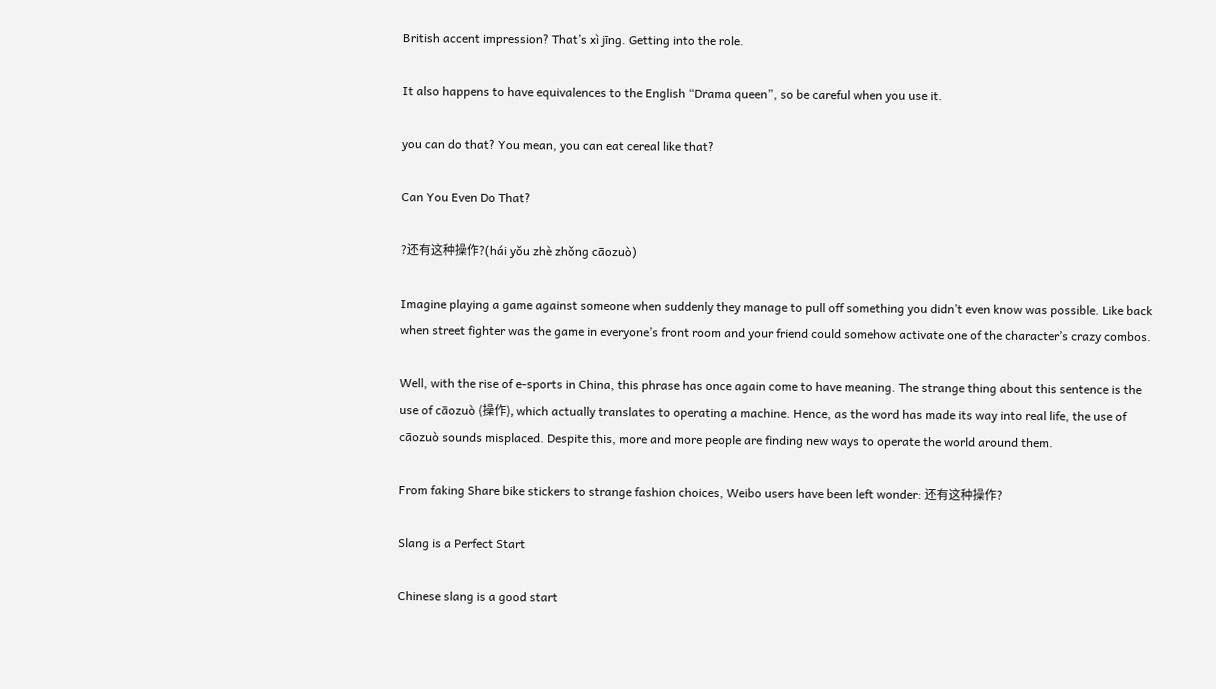British accent impression? That’s xì jīng. Getting into the role.

It also happens to have equivalences to the English “Drama queen”, so be careful when you use it.

you can do that? You mean, you can eat cereal like that?

Can You Even Do That?

?还有这种操作?(hái yǒu zhè zhǒng cāozuò)

Imagine playing a game against someone when suddenly they manage to pull off something you didn’t even know was possible. Like back when street fighter was the game in everyone’s front room and your friend could somehow activate one of the character’s crazy combos.

Well, with the rise of e-sports in China, this phrase has once again come to have meaning. The strange thing about this sentence is the use of cāozuò (操作), which actually translates to operating a machine. Hence, as the word has made its way into real life, the use of cāozuò sounds misplaced. Despite this, more and more people are finding new ways to operate the world around them.

From faking Share bike stickers to strange fashion choices, Weibo users have been left wonder: 还有这种操作?

Slang is a Perfect Start

Chinese slang is a good start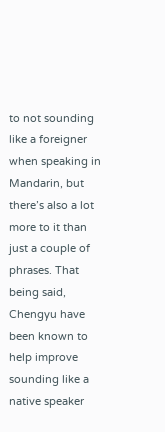to not sounding like a foreigner when speaking in Mandarin, but there’s also a lot more to it than just a couple of phrases. That being said, Chengyu have been known to help improve sounding like a native speaker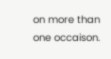on more than one occaison.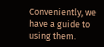Conveniently, we have a guide to using them.